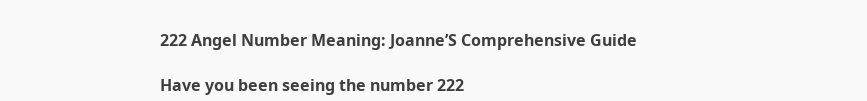222 Angel Number Meaning: Joanne’S Comprehensive Guide

Have you been seeing the number 222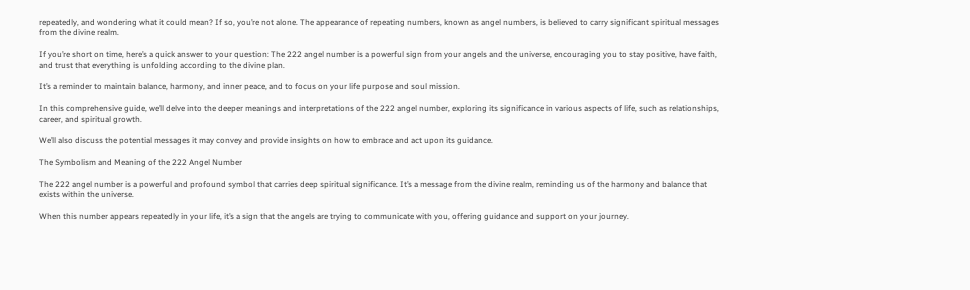repeatedly, and wondering what it could mean? If so, you’re not alone. The appearance of repeating numbers, known as angel numbers, is believed to carry significant spiritual messages from the divine realm.

If you’re short on time, here’s a quick answer to your question: The 222 angel number is a powerful sign from your angels and the universe, encouraging you to stay positive, have faith, and trust that everything is unfolding according to the divine plan.

It’s a reminder to maintain balance, harmony, and inner peace, and to focus on your life purpose and soul mission.

In this comprehensive guide, we’ll delve into the deeper meanings and interpretations of the 222 angel number, exploring its significance in various aspects of life, such as relationships, career, and spiritual growth.

We’ll also discuss the potential messages it may convey and provide insights on how to embrace and act upon its guidance.

The Symbolism and Meaning of the 222 Angel Number

The 222 angel number is a powerful and profound symbol that carries deep spiritual significance. It’s a message from the divine realm, reminding us of the harmony and balance that exists within the universe.

When this number appears repeatedly in your life, it’s a sign that the angels are trying to communicate with you, offering guidance and support on your journey.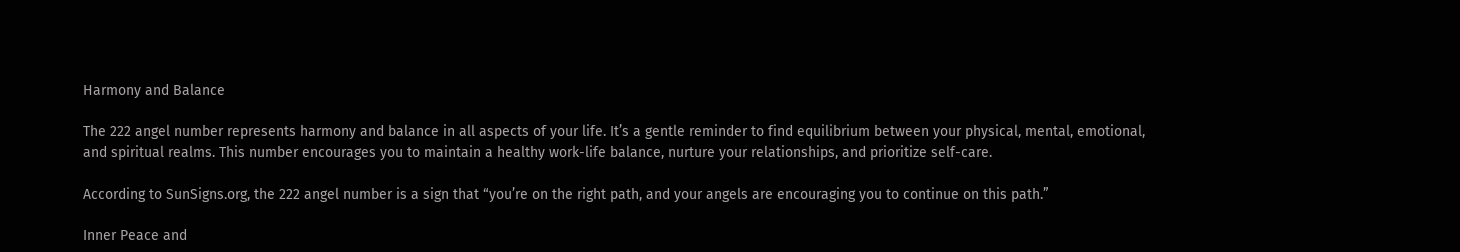Harmony and Balance

The 222 angel number represents harmony and balance in all aspects of your life. It’s a gentle reminder to find equilibrium between your physical, mental, emotional, and spiritual realms. This number encourages you to maintain a healthy work-life balance, nurture your relationships, and prioritize self-care.

According to SunSigns.org, the 222 angel number is a sign that “you’re on the right path, and your angels are encouraging you to continue on this path.”

Inner Peace and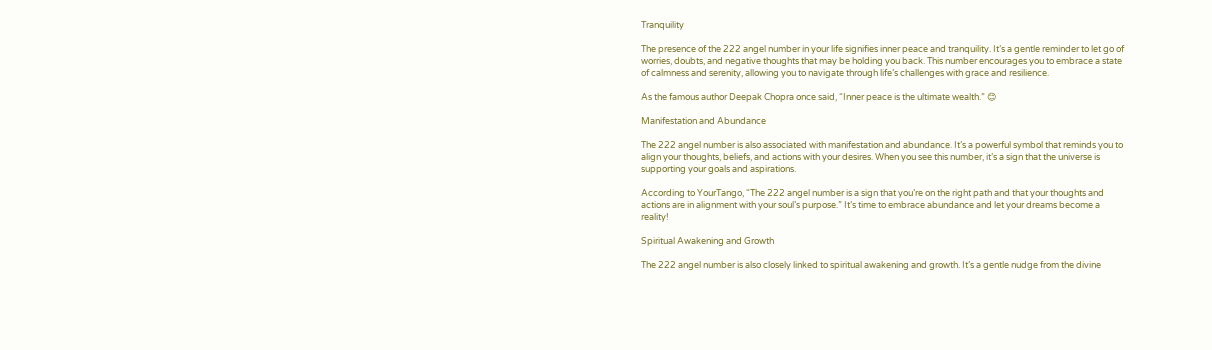Tranquility

The presence of the 222 angel number in your life signifies inner peace and tranquility. It’s a gentle reminder to let go of worries, doubts, and negative thoughts that may be holding you back. This number encourages you to embrace a state of calmness and serenity, allowing you to navigate through life’s challenges with grace and resilience.

As the famous author Deepak Chopra once said, “Inner peace is the ultimate wealth.” 😊

Manifestation and Abundance

The 222 angel number is also associated with manifestation and abundance. It’s a powerful symbol that reminds you to align your thoughts, beliefs, and actions with your desires. When you see this number, it’s a sign that the universe is supporting your goals and aspirations.

According to YourTango, “The 222 angel number is a sign that you’re on the right path and that your thoughts and actions are in alignment with your soul’s purpose.” It’s time to embrace abundance and let your dreams become a reality!

Spiritual Awakening and Growth

The 222 angel number is also closely linked to spiritual awakening and growth. It’s a gentle nudge from the divine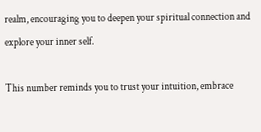realm, encouraging you to deepen your spiritual connection and explore your inner self.

This number reminds you to trust your intuition, embrace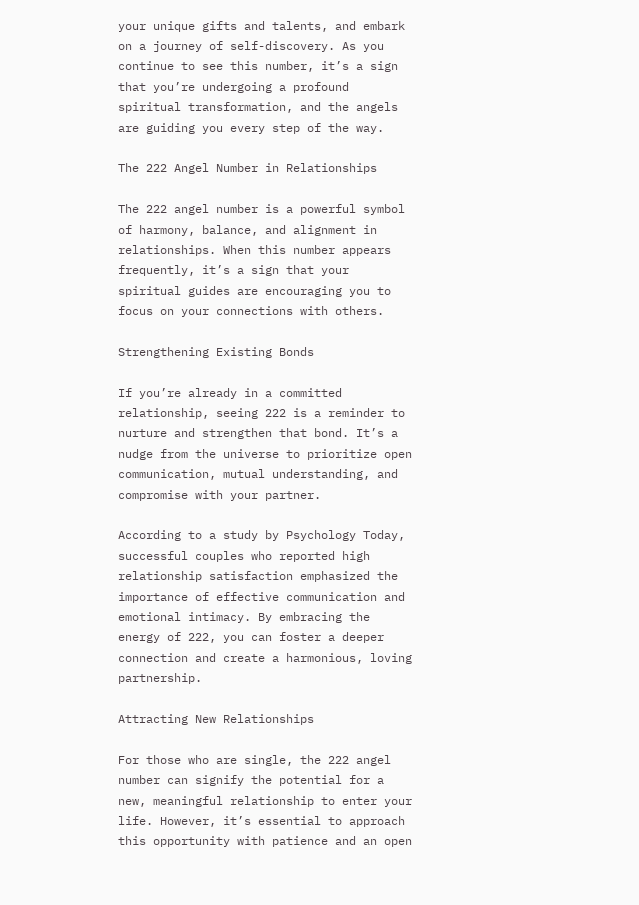your unique gifts and talents, and embark on a journey of self-discovery. As you continue to see this number, it’s a sign that you’re undergoing a profound spiritual transformation, and the angels are guiding you every step of the way.

The 222 Angel Number in Relationships

The 222 angel number is a powerful symbol of harmony, balance, and alignment in relationships. When this number appears frequently, it’s a sign that your spiritual guides are encouraging you to focus on your connections with others.

Strengthening Existing Bonds

If you’re already in a committed relationship, seeing 222 is a reminder to nurture and strengthen that bond. It’s a nudge from the universe to prioritize open communication, mutual understanding, and compromise with your partner.

According to a study by Psychology Today, successful couples who reported high relationship satisfaction emphasized the importance of effective communication and emotional intimacy. By embracing the energy of 222, you can foster a deeper connection and create a harmonious, loving partnership.

Attracting New Relationships

For those who are single, the 222 angel number can signify the potential for a new, meaningful relationship to enter your life. However, it’s essential to approach this opportunity with patience and an open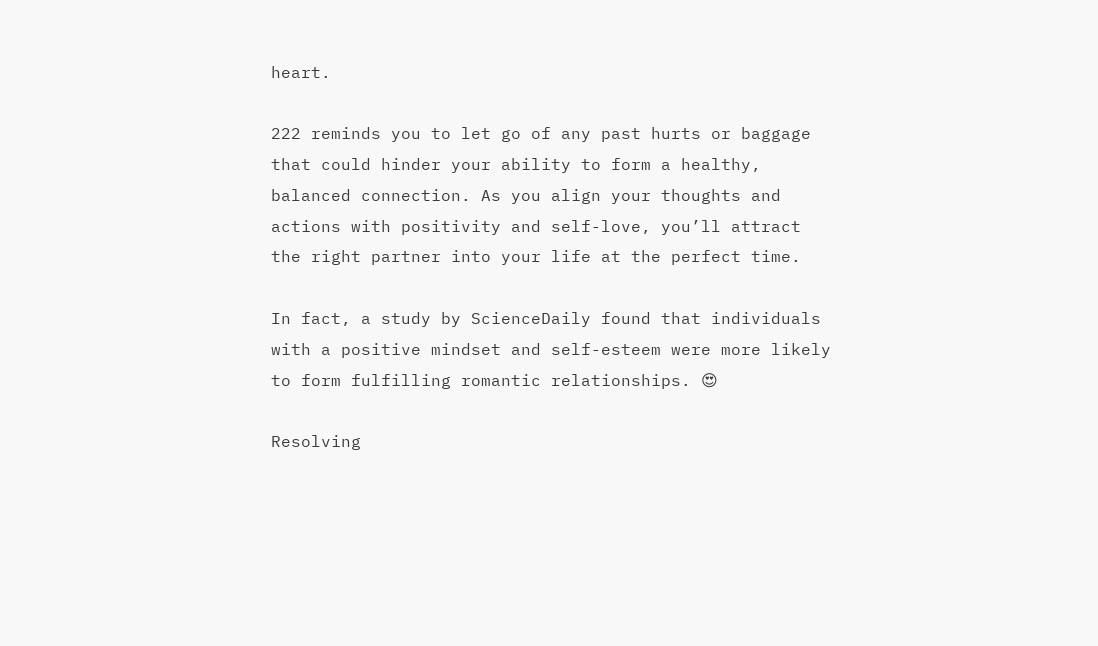heart.

222 reminds you to let go of any past hurts or baggage that could hinder your ability to form a healthy, balanced connection. As you align your thoughts and actions with positivity and self-love, you’ll attract the right partner into your life at the perfect time.

In fact, a study by ScienceDaily found that individuals with a positive mindset and self-esteem were more likely to form fulfilling romantic relationships. 😍

Resolving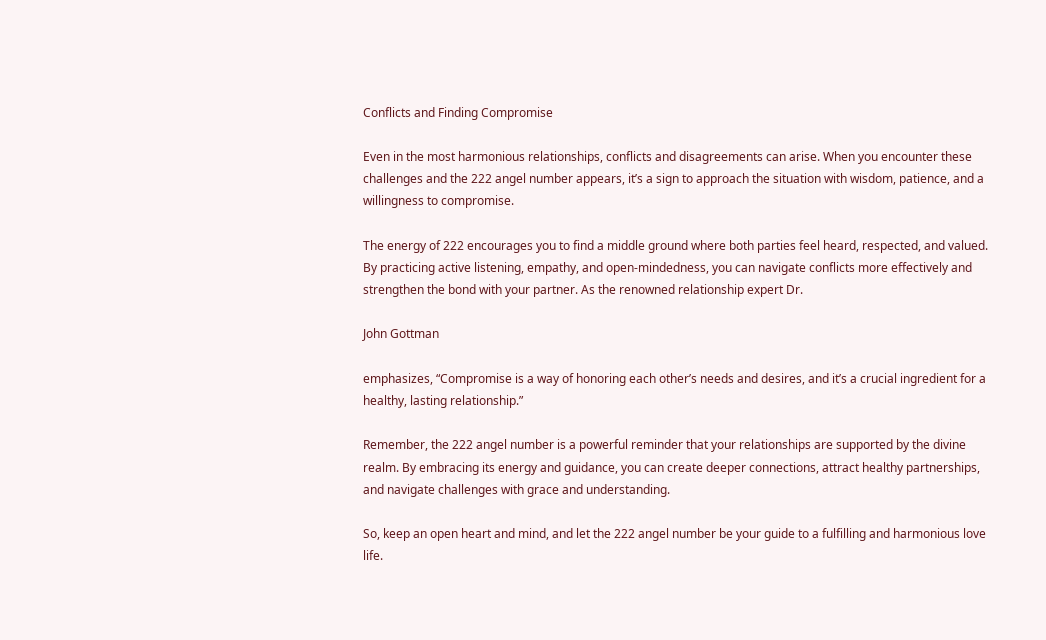Conflicts and Finding Compromise

Even in the most harmonious relationships, conflicts and disagreements can arise. When you encounter these challenges and the 222 angel number appears, it’s a sign to approach the situation with wisdom, patience, and a willingness to compromise.

The energy of 222 encourages you to find a middle ground where both parties feel heard, respected, and valued. By practicing active listening, empathy, and open-mindedness, you can navigate conflicts more effectively and strengthen the bond with your partner. As the renowned relationship expert Dr.

John Gottman

emphasizes, “Compromise is a way of honoring each other’s needs and desires, and it’s a crucial ingredient for a healthy, lasting relationship.”

Remember, the 222 angel number is a powerful reminder that your relationships are supported by the divine realm. By embracing its energy and guidance, you can create deeper connections, attract healthy partnerships, and navigate challenges with grace and understanding.

So, keep an open heart and mind, and let the 222 angel number be your guide to a fulfilling and harmonious love life.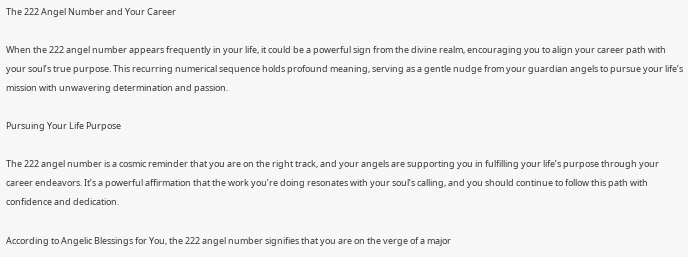The 222 Angel Number and Your Career

When the 222 angel number appears frequently in your life, it could be a powerful sign from the divine realm, encouraging you to align your career path with your soul’s true purpose. This recurring numerical sequence holds profound meaning, serving as a gentle nudge from your guardian angels to pursue your life’s mission with unwavering determination and passion.

Pursuing Your Life Purpose

The 222 angel number is a cosmic reminder that you are on the right track, and your angels are supporting you in fulfilling your life’s purpose through your career endeavors. It’s a powerful affirmation that the work you’re doing resonates with your soul’s calling, and you should continue to follow this path with confidence and dedication.

According to Angelic Blessings for You, the 222 angel number signifies that you are on the verge of a major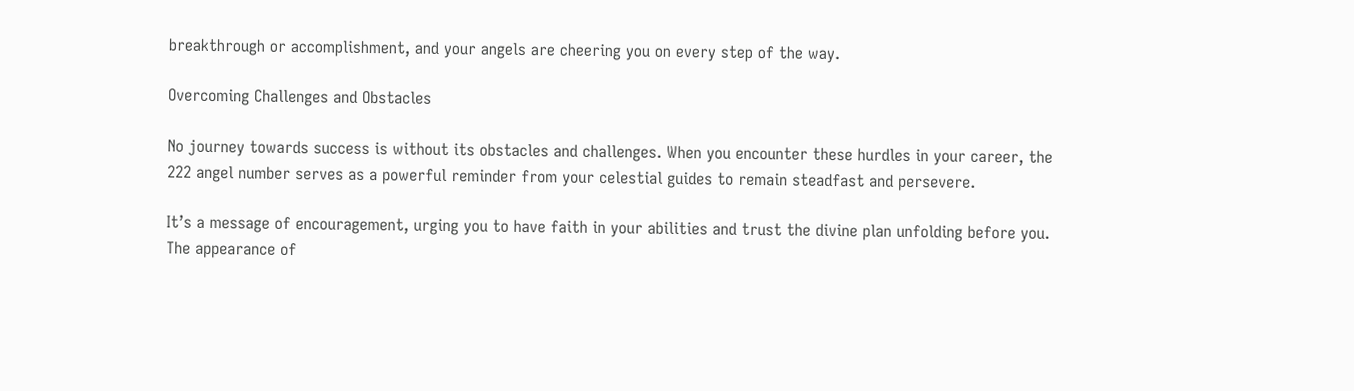breakthrough or accomplishment, and your angels are cheering you on every step of the way.

Overcoming Challenges and Obstacles

No journey towards success is without its obstacles and challenges. When you encounter these hurdles in your career, the 222 angel number serves as a powerful reminder from your celestial guides to remain steadfast and persevere.

It’s a message of encouragement, urging you to have faith in your abilities and trust the divine plan unfolding before you. The appearance of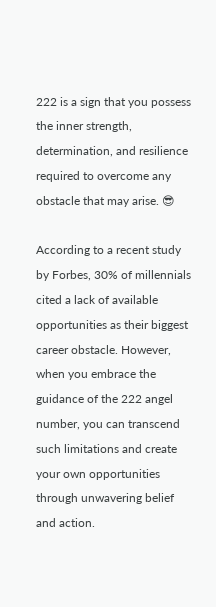222 is a sign that you possess the inner strength, determination, and resilience required to overcome any obstacle that may arise. 😎

According to a recent study by Forbes, 30% of millennials cited a lack of available opportunities as their biggest career obstacle. However, when you embrace the guidance of the 222 angel number, you can transcend such limitations and create your own opportunities through unwavering belief and action.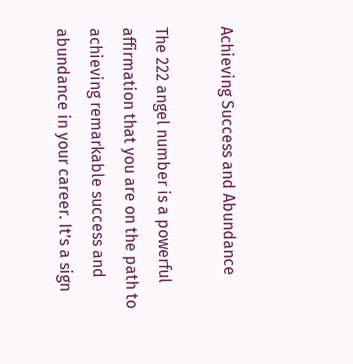Achieving Success and Abundance

The 222 angel number is a powerful affirmation that you are on the path to achieving remarkable success and abundance in your career. It’s a sign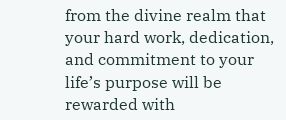from the divine realm that your hard work, dedication, and commitment to your life’s purpose will be rewarded with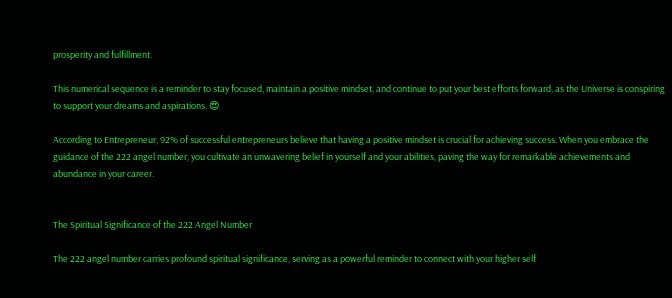prosperity and fulfillment.

This numerical sequence is a reminder to stay focused, maintain a positive mindset, and continue to put your best efforts forward, as the Universe is conspiring to support your dreams and aspirations. 😍

According to Entrepreneur, 92% of successful entrepreneurs believe that having a positive mindset is crucial for achieving success. When you embrace the guidance of the 222 angel number, you cultivate an unwavering belief in yourself and your abilities, paving the way for remarkable achievements and abundance in your career.


The Spiritual Significance of the 222 Angel Number

The 222 angel number carries profound spiritual significance, serving as a powerful reminder to connect with your higher self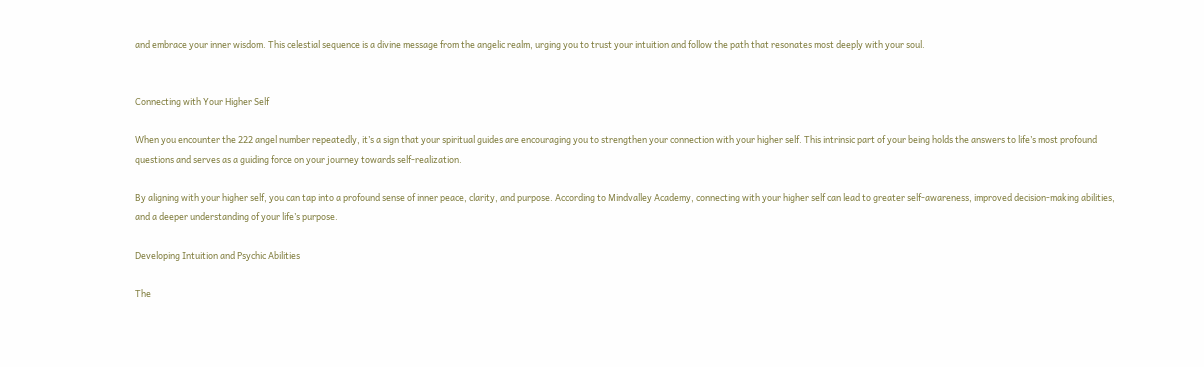and embrace your inner wisdom. This celestial sequence is a divine message from the angelic realm, urging you to trust your intuition and follow the path that resonates most deeply with your soul.


Connecting with Your Higher Self

When you encounter the 222 angel number repeatedly, it’s a sign that your spiritual guides are encouraging you to strengthen your connection with your higher self. This intrinsic part of your being holds the answers to life’s most profound questions and serves as a guiding force on your journey towards self-realization.

By aligning with your higher self, you can tap into a profound sense of inner peace, clarity, and purpose. According to Mindvalley Academy, connecting with your higher self can lead to greater self-awareness, improved decision-making abilities, and a deeper understanding of your life’s purpose.

Developing Intuition and Psychic Abilities

The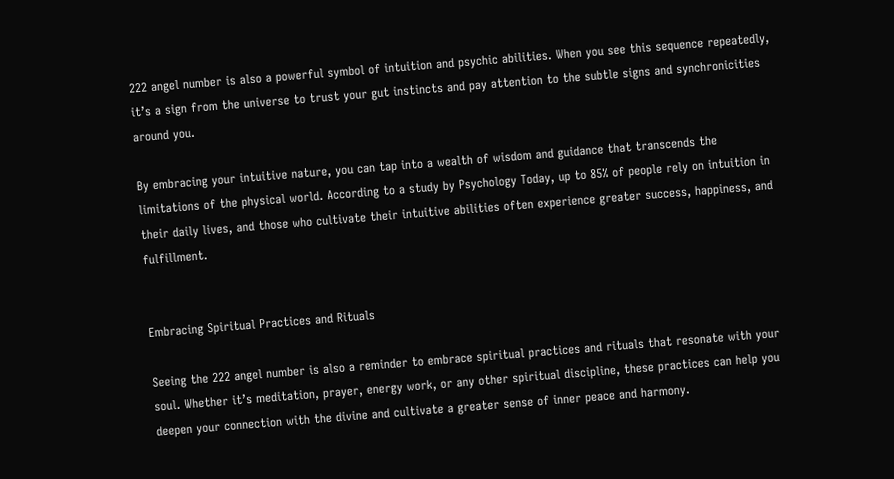222 angel number is also a powerful symbol of intuition and psychic abilities. When you see this sequence repeatedly, it’s a sign from the universe to trust your gut instincts and pay attention to the subtle signs and synchronicities around you.

By embracing your intuitive nature, you can tap into a wealth of wisdom and guidance that transcends the limitations of the physical world. According to a study by Psychology Today, up to 85% of people rely on intuition in their daily lives, and those who cultivate their intuitive abilities often experience greater success, happiness, and fulfillment.


Embracing Spiritual Practices and Rituals

Seeing the 222 angel number is also a reminder to embrace spiritual practices and rituals that resonate with your soul. Whether it’s meditation, prayer, energy work, or any other spiritual discipline, these practices can help you deepen your connection with the divine and cultivate a greater sense of inner peace and harmony.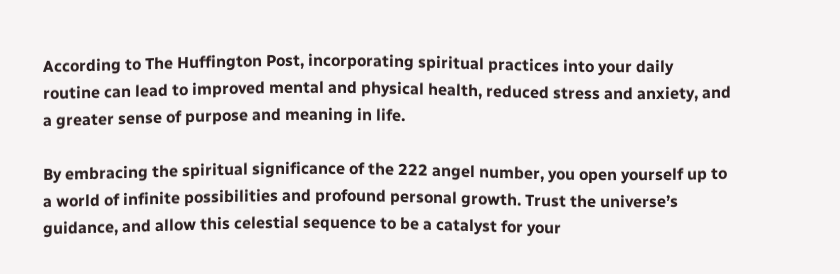According to The Huffington Post, incorporating spiritual practices into your daily routine can lead to improved mental and physical health, reduced stress and anxiety, and a greater sense of purpose and meaning in life.

By embracing the spiritual significance of the 222 angel number, you open yourself up to a world of infinite possibilities and profound personal growth. Trust the universe’s guidance, and allow this celestial sequence to be a catalyst for your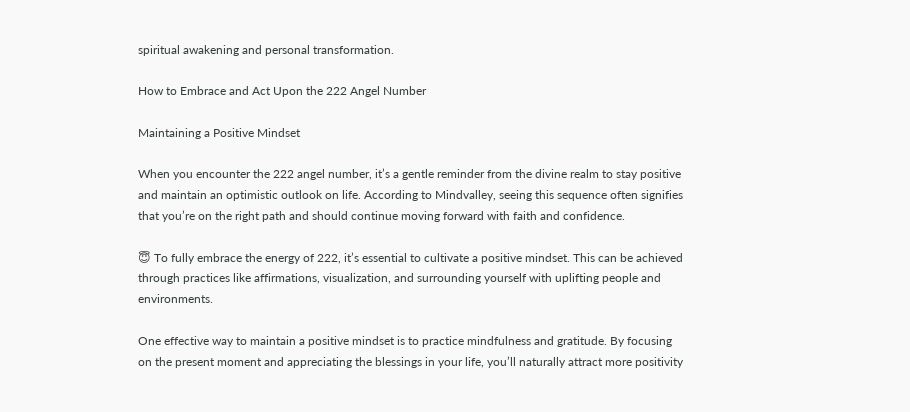spiritual awakening and personal transformation.

How to Embrace and Act Upon the 222 Angel Number

Maintaining a Positive Mindset

When you encounter the 222 angel number, it’s a gentle reminder from the divine realm to stay positive and maintain an optimistic outlook on life. According to Mindvalley, seeing this sequence often signifies that you’re on the right path and should continue moving forward with faith and confidence.

😇 To fully embrace the energy of 222, it’s essential to cultivate a positive mindset. This can be achieved through practices like affirmations, visualization, and surrounding yourself with uplifting people and environments.

One effective way to maintain a positive mindset is to practice mindfulness and gratitude. By focusing on the present moment and appreciating the blessings in your life, you’ll naturally attract more positivity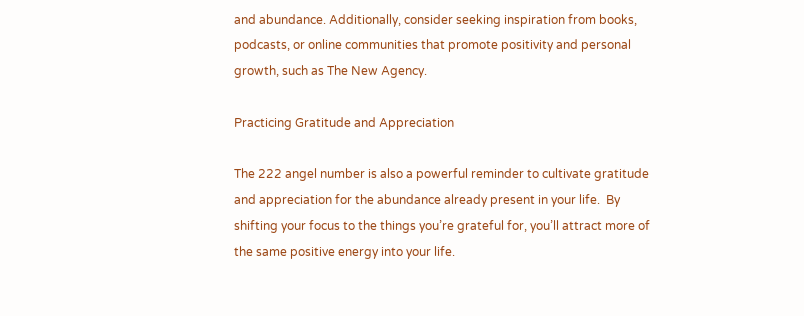and abundance. Additionally, consider seeking inspiration from books, podcasts, or online communities that promote positivity and personal growth, such as The New Agency.

Practicing Gratitude and Appreciation

The 222 angel number is also a powerful reminder to cultivate gratitude and appreciation for the abundance already present in your life.  By shifting your focus to the things you’re grateful for, you’ll attract more of the same positive energy into your life.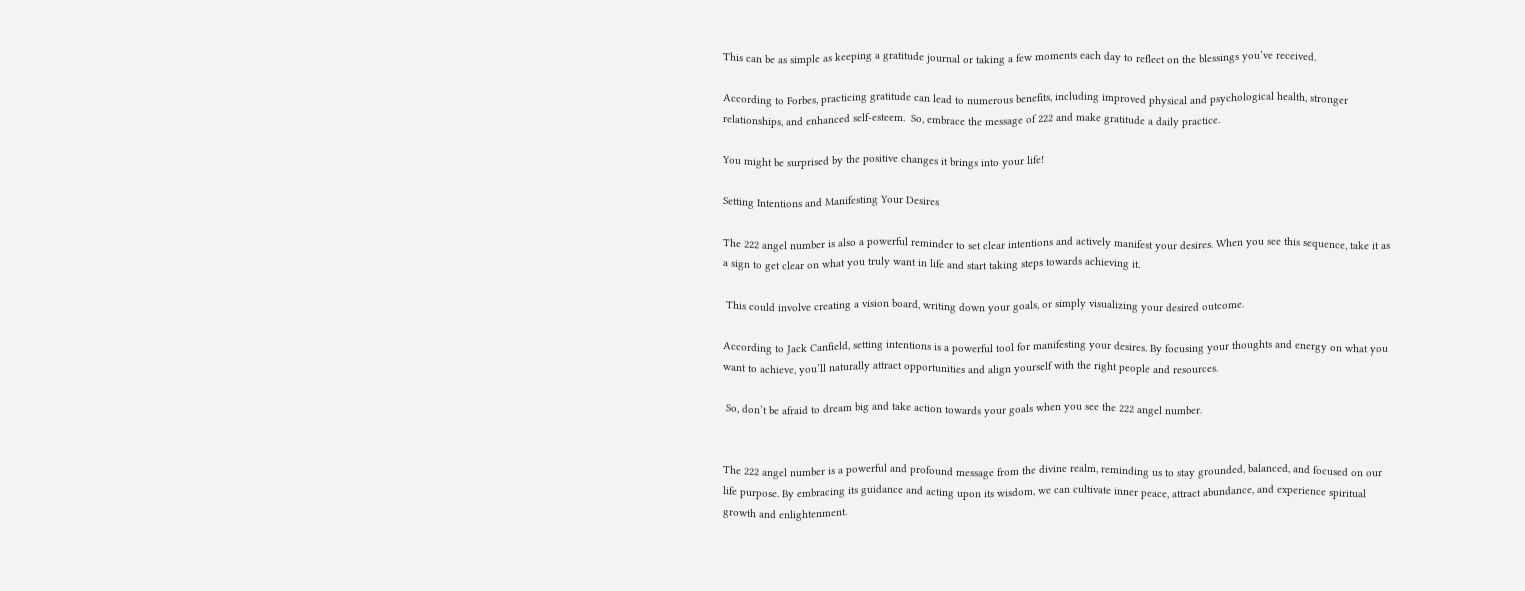This can be as simple as keeping a gratitude journal or taking a few moments each day to reflect on the blessings you’ve received.

According to Forbes, practicing gratitude can lead to numerous benefits, including improved physical and psychological health, stronger relationships, and enhanced self-esteem.  So, embrace the message of 222 and make gratitude a daily practice.

You might be surprised by the positive changes it brings into your life!

Setting Intentions and Manifesting Your Desires

The 222 angel number is also a powerful reminder to set clear intentions and actively manifest your desires. When you see this sequence, take it as a sign to get clear on what you truly want in life and start taking steps towards achieving it.

 This could involve creating a vision board, writing down your goals, or simply visualizing your desired outcome.

According to Jack Canfield, setting intentions is a powerful tool for manifesting your desires. By focusing your thoughts and energy on what you want to achieve, you’ll naturally attract opportunities and align yourself with the right people and resources.

 So, don’t be afraid to dream big and take action towards your goals when you see the 222 angel number.


The 222 angel number is a powerful and profound message from the divine realm, reminding us to stay grounded, balanced, and focused on our life purpose. By embracing its guidance and acting upon its wisdom, we can cultivate inner peace, attract abundance, and experience spiritual growth and enlightenment.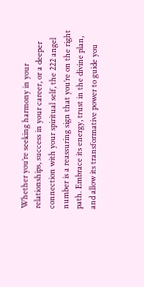Whether you’re seeking harmony in your relationships, success in your career, or a deeper connection with your spiritual self, the 222 angel number is a reassuring sign that you’re on the right path. Embrace its energy, trust in the divine plan, and allow its transformative power to guide you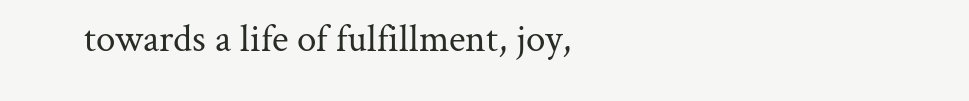towards a life of fulfillment, joy,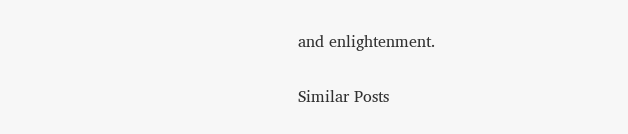and enlightenment.

Similar Posts